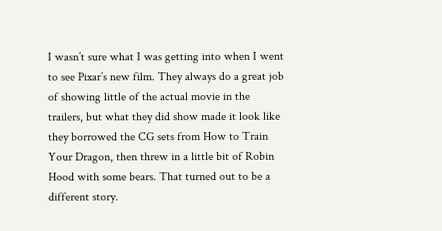I wasn’t sure what I was getting into when I went to see Pixar’s new film. They always do a great job of showing little of the actual movie in the trailers, but what they did show made it look like they borrowed the CG sets from How to Train Your Dragon, then threw in a little bit of Robin Hood with some bears. That turned out to be a different story.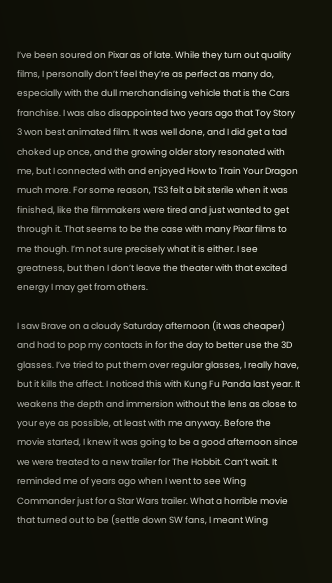I’ve been soured on Pixar as of late. While they turn out quality films, I personally don’t feel they’re as perfect as many do, especially with the dull merchandising vehicle that is the Cars franchise. I was also disappointed two years ago that Toy Story 3 won best animated film. It was well done, and I did get a tad choked up once, and the growing older story resonated with me, but I connected with and enjoyed How to Train Your Dragon much more. For some reason, TS3 felt a bit sterile when it was finished, like the filmmakers were tired and just wanted to get through it. That seems to be the case with many Pixar films to me though. I’m not sure precisely what it is either. I see greatness, but then I don’t leave the theater with that excited energy I may get from others.

I saw Brave on a cloudy Saturday afternoon (it was cheaper) and had to pop my contacts in for the day to better use the 3D glasses. I’ve tried to put them over regular glasses, I really have, but it kills the affect. I noticed this with Kung Fu Panda last year. It weakens the depth and immersion without the lens as close to your eye as possible, at least with me anyway. Before the movie started, I knew it was going to be a good afternoon since we were treated to a new trailer for The Hobbit. Can’t wait. It reminded me of years ago when I went to see Wing Commander just for a Star Wars trailer. What a horrible movie that turned out to be (settle down SW fans, I meant Wing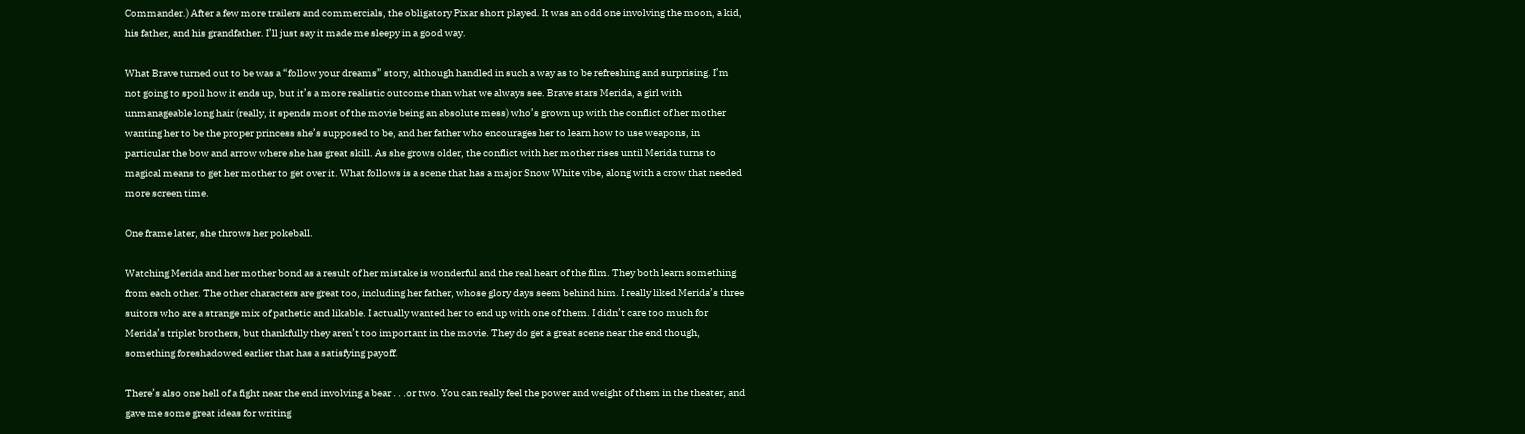Commander.) After a few more trailers and commercials, the obligatory Pixar short played. It was an odd one involving the moon, a kid, his father, and his grandfather. I’ll just say it made me sleepy in a good way.

What Brave turned out to be was a “follow your dreams” story, although handled in such a way as to be refreshing and surprising. I’m not going to spoil how it ends up, but it’s a more realistic outcome than what we always see. Brave stars Merida, a girl with unmanageable long hair (really, it spends most of the movie being an absolute mess) who’s grown up with the conflict of her mother wanting her to be the proper princess she’s supposed to be, and her father who encourages her to learn how to use weapons, in particular the bow and arrow where she has great skill. As she grows older, the conflict with her mother rises until Merida turns to magical means to get her mother to get over it. What follows is a scene that has a major Snow White vibe, along with a crow that needed more screen time.

One frame later, she throws her pokeball.

Watching Merida and her mother bond as a result of her mistake is wonderful and the real heart of the film. They both learn something from each other. The other characters are great too, including her father, whose glory days seem behind him. I really liked Merida’s three suitors who are a strange mix of pathetic and likable. I actually wanted her to end up with one of them. I didn’t care too much for Merida’s triplet brothers, but thankfully they aren’t too important in the movie. They do get a great scene near the end though, something foreshadowed earlier that has a satisfying payoff.

There’s also one hell of a fight near the end involving a bear . . .or two. You can really feel the power and weight of them in the theater, and gave me some great ideas for writing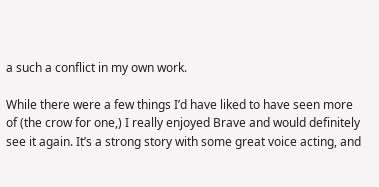a such a conflict in my own work.

While there were a few things I’d have liked to have seen more of (the crow for one,) I really enjoyed Brave and would definitely see it again. It’s a strong story with some great voice acting, and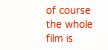of course the whole film is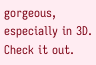gorgeous, especially in 3D. Check it out.